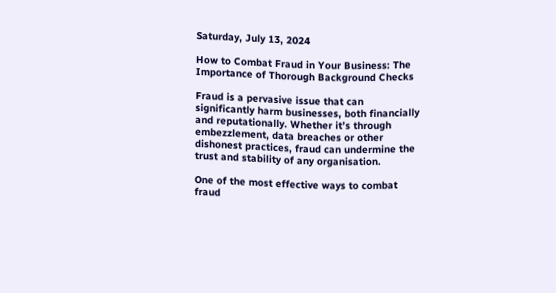Saturday, July 13, 2024

How to Combat Fraud in Your Business: The Importance of Thorough Background Checks

Fraud is a pervasive issue that can significantly harm businesses, both financially and reputationally. Whether it’s through embezzlement, data breaches or other dishonest practices, fraud can undermine the trust and stability of any organisation.

One of the most effective ways to combat fraud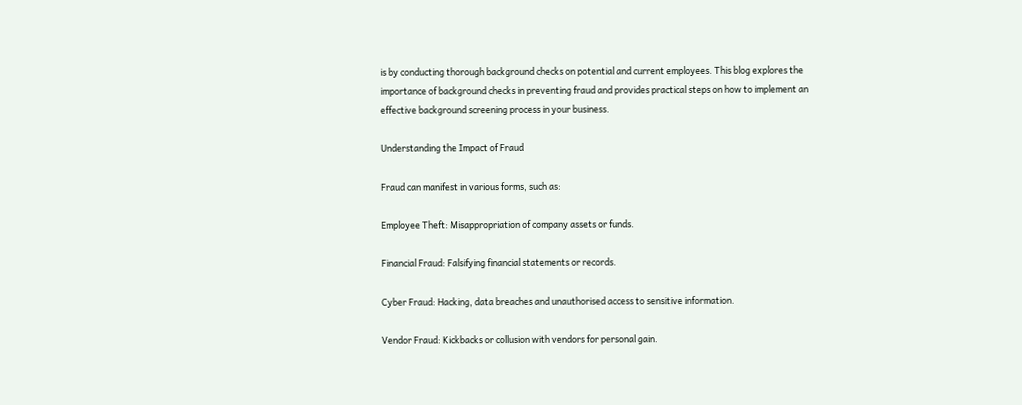is by conducting thorough background checks on potential and current employees. This blog explores the importance of background checks in preventing fraud and provides practical steps on how to implement an effective background screening process in your business.

Understanding the Impact of Fraud

Fraud can manifest in various forms, such as:

Employee Theft: Misappropriation of company assets or funds.

Financial Fraud: Falsifying financial statements or records.

Cyber Fraud: Hacking, data breaches and unauthorised access to sensitive information.

Vendor Fraud: Kickbacks or collusion with vendors for personal gain.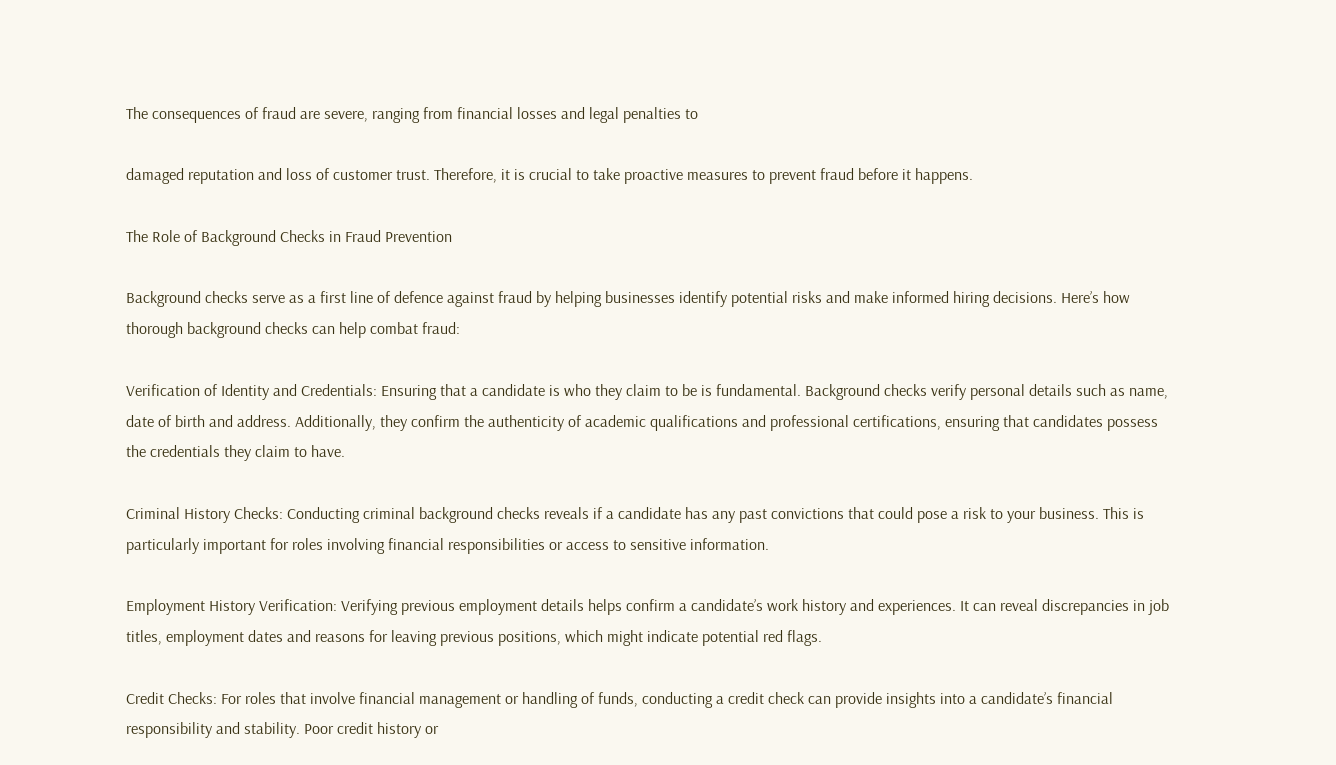The consequences of fraud are severe, ranging from financial losses and legal penalties to

damaged reputation and loss of customer trust. Therefore, it is crucial to take proactive measures to prevent fraud before it happens.

The Role of Background Checks in Fraud Prevention

Background checks serve as a first line of defence against fraud by helping businesses identify potential risks and make informed hiring decisions. Here’s how thorough background checks can help combat fraud:

Verification of Identity and Credentials: Ensuring that a candidate is who they claim to be is fundamental. Background checks verify personal details such as name, date of birth and address. Additionally, they confirm the authenticity of academic qualifications and professional certifications, ensuring that candidates possess the credentials they claim to have.

Criminal History Checks: Conducting criminal background checks reveals if a candidate has any past convictions that could pose a risk to your business. This is particularly important for roles involving financial responsibilities or access to sensitive information.

Employment History Verification: Verifying previous employment details helps confirm a candidate’s work history and experiences. It can reveal discrepancies in job titles, employment dates and reasons for leaving previous positions, which might indicate potential red flags.

Credit Checks: For roles that involve financial management or handling of funds, conducting a credit check can provide insights into a candidate’s financial responsibility and stability. Poor credit history or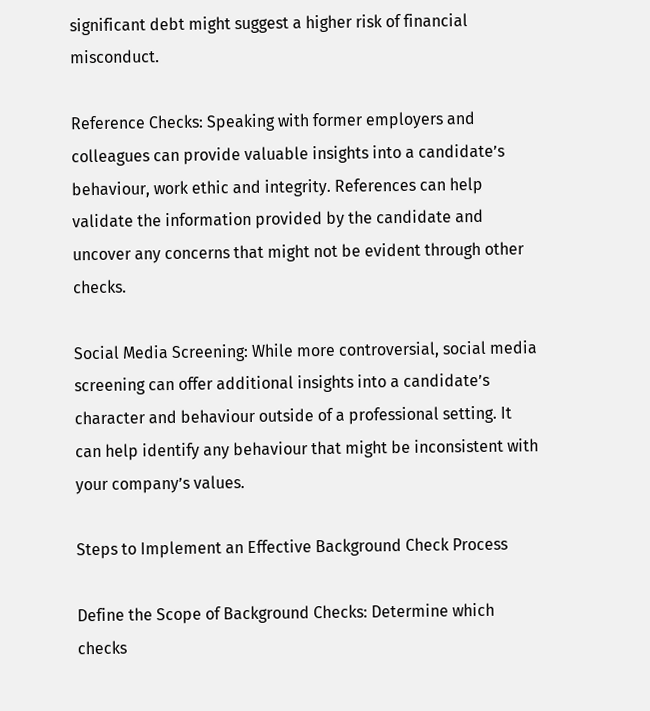significant debt might suggest a higher risk of financial misconduct.

Reference Checks: Speaking with former employers and colleagues can provide valuable insights into a candidate’s behaviour, work ethic and integrity. References can help validate the information provided by the candidate and uncover any concerns that might not be evident through other checks.

Social Media Screening: While more controversial, social media screening can offer additional insights into a candidate’s character and behaviour outside of a professional setting. It can help identify any behaviour that might be inconsistent with your company’s values.

Steps to Implement an Effective Background Check Process

Define the Scope of Background Checks: Determine which checks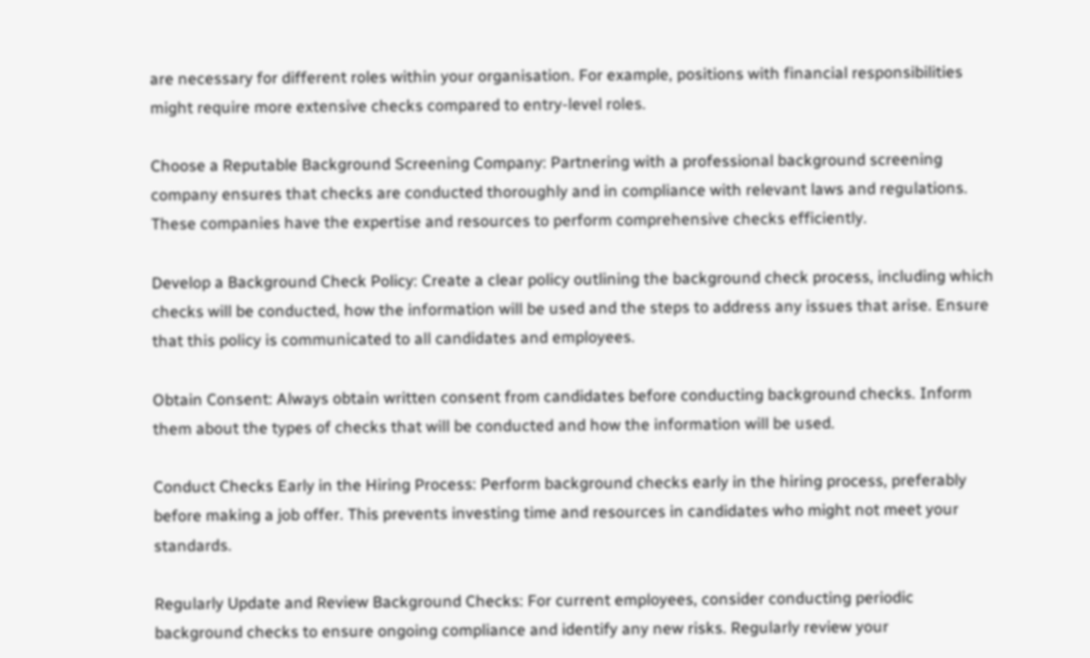are necessary for different roles within your organisation. For example, positions with financial responsibilities might require more extensive checks compared to entry-level roles.

Choose a Reputable Background Screening Company: Partnering with a professional background screening company ensures that checks are conducted thoroughly and in compliance with relevant laws and regulations. These companies have the expertise and resources to perform comprehensive checks efficiently.

Develop a Background Check Policy: Create a clear policy outlining the background check process, including which checks will be conducted, how the information will be used and the steps to address any issues that arise. Ensure that this policy is communicated to all candidates and employees.

Obtain Consent: Always obtain written consent from candidates before conducting background checks. Inform them about the types of checks that will be conducted and how the information will be used.

Conduct Checks Early in the Hiring Process: Perform background checks early in the hiring process, preferably before making a job offer. This prevents investing time and resources in candidates who might not meet your standards.

Regularly Update and Review Background Checks: For current employees, consider conducting periodic background checks to ensure ongoing compliance and identify any new risks. Regularly review your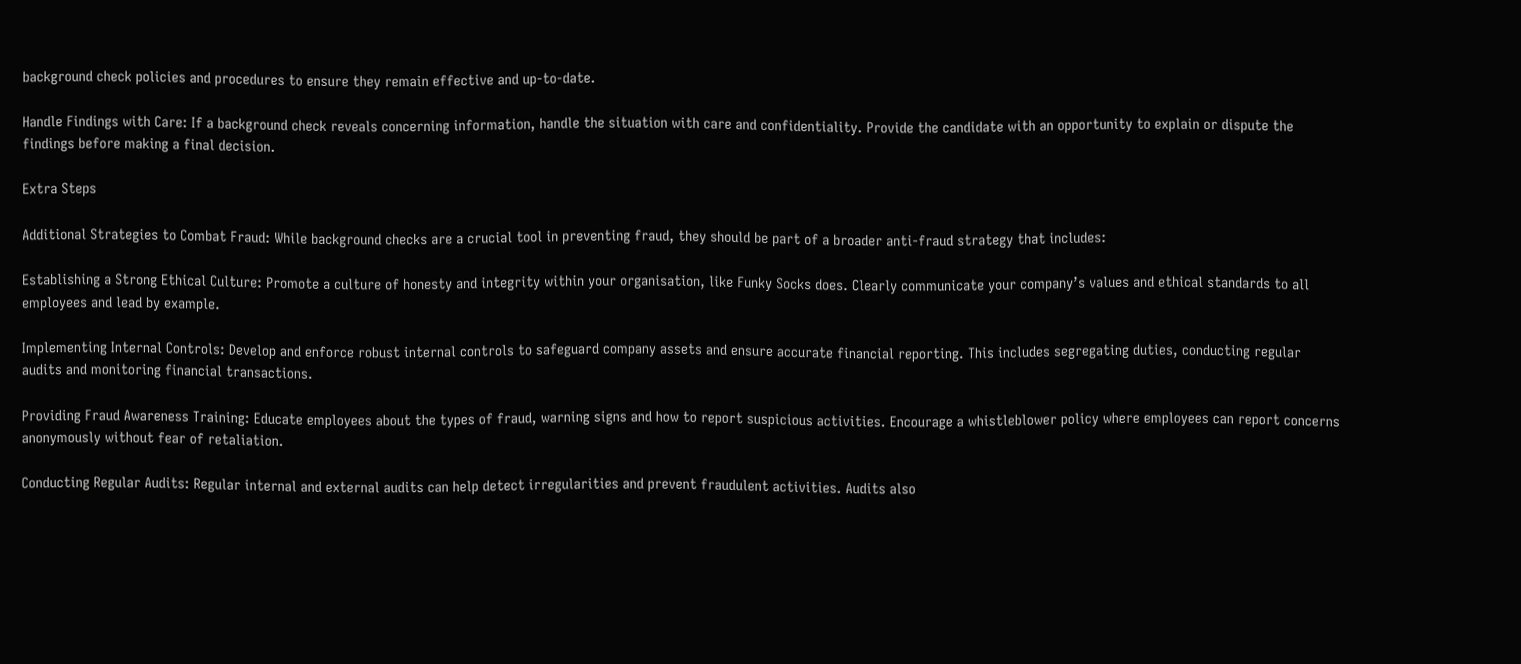background check policies and procedures to ensure they remain effective and up-to-date.

Handle Findings with Care: If a background check reveals concerning information, handle the situation with care and confidentiality. Provide the candidate with an opportunity to explain or dispute the findings before making a final decision.

Extra Steps

Additional Strategies to Combat Fraud: While background checks are a crucial tool in preventing fraud, they should be part of a broader anti-fraud strategy that includes:

Establishing a Strong Ethical Culture: Promote a culture of honesty and integrity within your organisation, like Funky Socks does. Clearly communicate your company’s values and ethical standards to all employees and lead by example.

Implementing Internal Controls: Develop and enforce robust internal controls to safeguard company assets and ensure accurate financial reporting. This includes segregating duties, conducting regular audits and monitoring financial transactions.

Providing Fraud Awareness Training: Educate employees about the types of fraud, warning signs and how to report suspicious activities. Encourage a whistleblower policy where employees can report concerns anonymously without fear of retaliation.

Conducting Regular Audits: Regular internal and external audits can help detect irregularities and prevent fraudulent activities. Audits also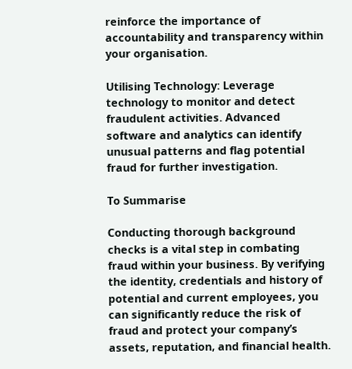reinforce the importance of accountability and transparency within your organisation.

Utilising Technology: Leverage technology to monitor and detect fraudulent activities. Advanced software and analytics can identify unusual patterns and flag potential fraud for further investigation.

To Summarise

Conducting thorough background checks is a vital step in combating fraud within your business. By verifying the identity, credentials and history of potential and current employees, you can significantly reduce the risk of fraud and protect your company’s assets, reputation, and financial health.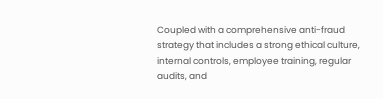Coupled with a comprehensive anti-fraud strategy that includes a strong ethical culture, internal controls, employee training, regular audits, and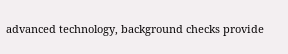advanced technology, background checks provide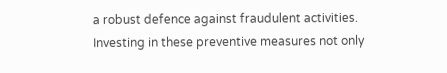a robust defence against fraudulent activities. Investing in these preventive measures not only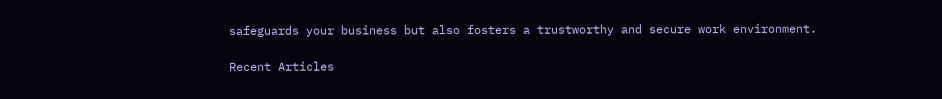safeguards your business but also fosters a trustworthy and secure work environment.

Recent Articles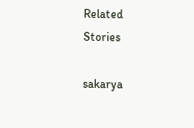Related Stories

sakarya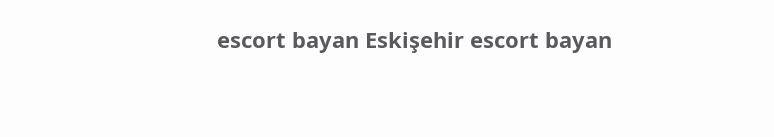escort bayan Eskişehir escort bayan